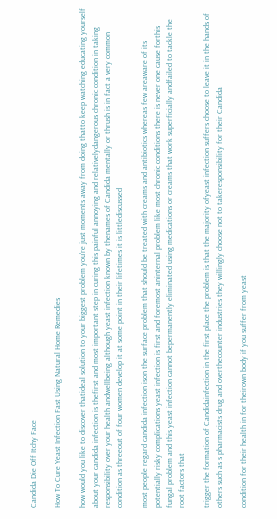Candida Die Off Itchy Face

How To Cure Yeast Infection Fast Using Natural Home Remedies

how would you like to discover thatideal solution to your biggest problem you're just moments away from doing thatto keep watching educating yourself about your candida infection is thefirst and most important step in curing this painful annoying and relativelydangerous chronic condition in taking responsibility over your health andwellbeing although yeast infection known by thenames of Candida mentally or thrush is in fact a very common condition as threeout of four women develop it at some point in their lifetimes it is littlediscussed

most people regard candida infection ison the surface problem that should be treated with creams and antibiotics whereas few areaware of its potentially risky complications yeast infection is first and foremost aninternal problem like most chronic conditions there is never one cause forthis fungal problem and this yeast infection cannot bepermanently eliminated using medications or creams that work superficially andfailed to tackle the root factors that

trigger the formation of Candidainfection in the first place the problem is that the majority ofyeast infection suffers choose to leave it in the hands of others such as s pharmacists drug and overthecounter industries they willingly choose not to takeresponsibility for their Candida

condition for their health in for theirown body if you suffer from yeast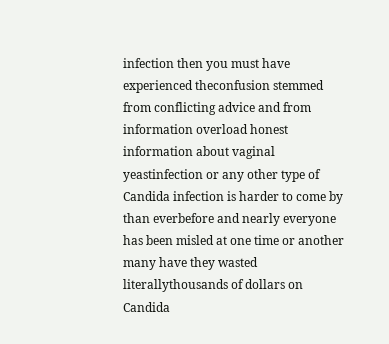infection then you must have experienced theconfusion stemmed from conflicting advice and from information overload honest information about vaginal yeastinfection or any other type of Candida infection is harder to come by than everbefore and nearly everyone has been misled at one time or another many have they wasted literallythousands of dollars on Candida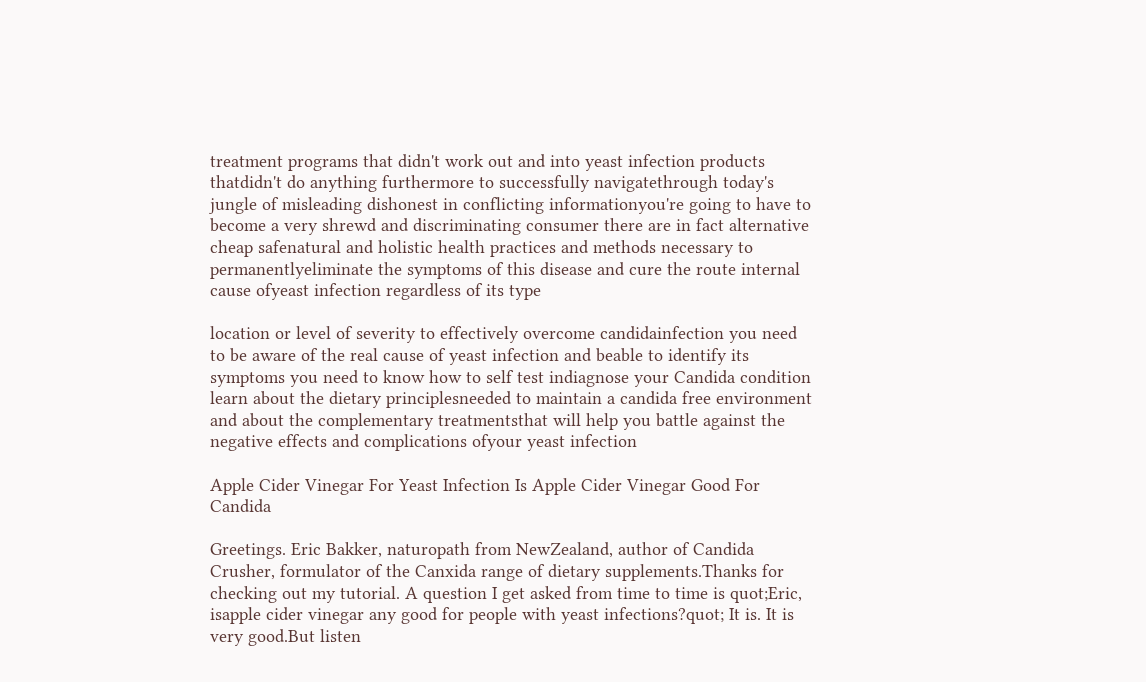treatment programs that didn't work out and into yeast infection products thatdidn't do anything furthermore to successfully navigatethrough today's jungle of misleading dishonest in conflicting informationyou're going to have to become a very shrewd and discriminating consumer there are in fact alternative cheap safenatural and holistic health practices and methods necessary to permanentlyeliminate the symptoms of this disease and cure the route internal cause ofyeast infection regardless of its type

location or level of severity to effectively overcome candidainfection you need to be aware of the real cause of yeast infection and beable to identify its symptoms you need to know how to self test indiagnose your Candida condition learn about the dietary principlesneeded to maintain a candida free environment and about the complementary treatmentsthat will help you battle against the negative effects and complications ofyour yeast infection

Apple Cider Vinegar For Yeast Infection Is Apple Cider Vinegar Good For Candida

Greetings. Eric Bakker, naturopath from NewZealand, author of Candida Crusher, formulator of the Canxida range of dietary supplements.Thanks for checking out my tutorial. A question I get asked from time to time is quot;Eric, isapple cider vinegar any good for people with yeast infections?quot; It is. It is very good.But listen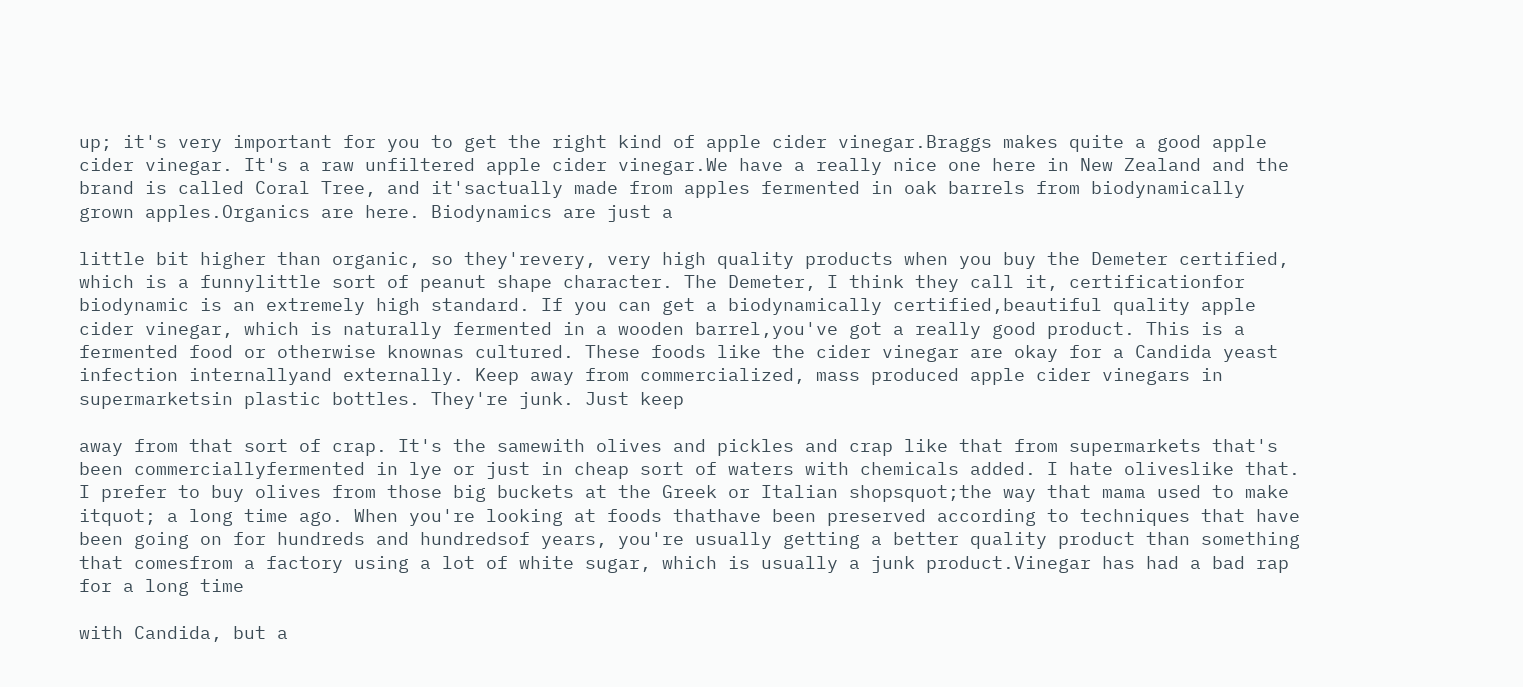up; it's very important for you to get the right kind of apple cider vinegar.Braggs makes quite a good apple cider vinegar. It's a raw unfiltered apple cider vinegar.We have a really nice one here in New Zealand and the brand is called Coral Tree, and it'sactually made from apples fermented in oak barrels from biodynamically grown apples.Organics are here. Biodynamics are just a

little bit higher than organic, so they'revery, very high quality products when you buy the Demeter certified, which is a funnylittle sort of peanut shape character. The Demeter, I think they call it, certificationfor biodynamic is an extremely high standard. If you can get a biodynamically certified,beautiful quality apple cider vinegar, which is naturally fermented in a wooden barrel,you've got a really good product. This is a fermented food or otherwise knownas cultured. These foods like the cider vinegar are okay for a Candida yeast infection internallyand externally. Keep away from commercialized, mass produced apple cider vinegars in supermarketsin plastic bottles. They're junk. Just keep

away from that sort of crap. It's the samewith olives and pickles and crap like that from supermarkets that's been commerciallyfermented in lye or just in cheap sort of waters with chemicals added. I hate oliveslike that. I prefer to buy olives from those big buckets at the Greek or Italian shopsquot;the way that mama used to make itquot; a long time ago. When you're looking at foods thathave been preserved according to techniques that have been going on for hundreds and hundredsof years, you're usually getting a better quality product than something that comesfrom a factory using a lot of white sugar, which is usually a junk product.Vinegar has had a bad rap for a long time

with Candida, but a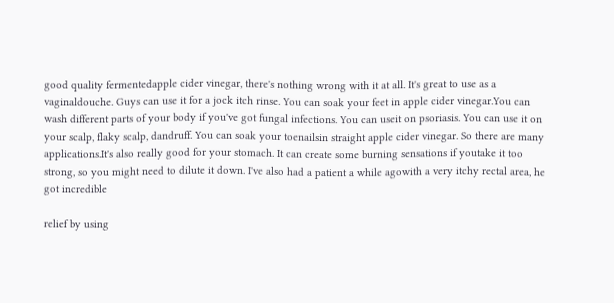good quality fermentedapple cider vinegar, there's nothing wrong with it at all. It's great to use as a vaginaldouche. Guys can use it for a jock itch rinse. You can soak your feet in apple cider vinegar.You can wash different parts of your body if you've got fungal infections. You can useit on psoriasis. You can use it on your scalp, flaky scalp, dandruff. You can soak your toenailsin straight apple cider vinegar. So there are many applications.It's also really good for your stomach. It can create some burning sensations if youtake it too strong, so you might need to dilute it down. I've also had a patient a while agowith a very itchy rectal area, he got incredible

relief by using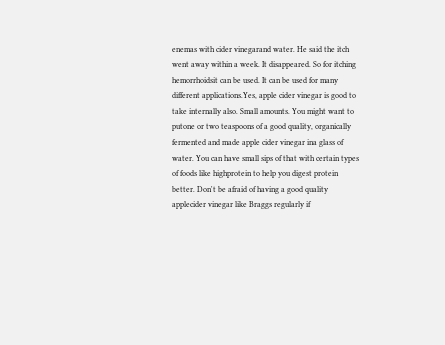enemas with cider vinegarand water. He said the itch went away within a week. It disappeared. So for itching hemorrhoidsit can be used. It can be used for many different applications.Yes, apple cider vinegar is good to take internally also. Small amounts. You might want to putone or two teaspoons of a good quality, organically fermented and made apple cider vinegar ina glass of water. You can have small sips of that with certain types of foods like highprotein to help you digest protein better. Don't be afraid of having a good quality applecider vinegar like Braggs regularly if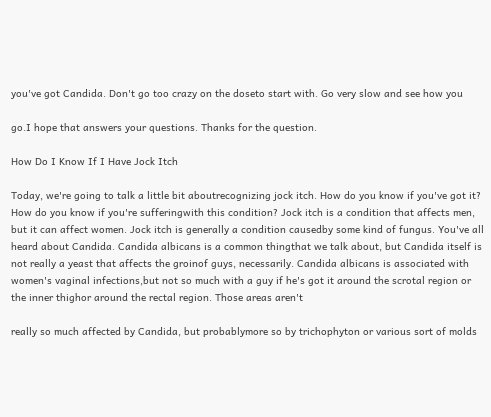you've got Candida. Don't go too crazy on the doseto start with. Go very slow and see how you

go.I hope that answers your questions. Thanks for the question.

How Do I Know If I Have Jock Itch

Today, we're going to talk a little bit aboutrecognizing jock itch. How do you know if you've got it? How do you know if you're sufferingwith this condition? Jock itch is a condition that affects men, but it can affect women. Jock itch is generally a condition causedby some kind of fungus. You've all heard about Candida. Candida albicans is a common thingthat we talk about, but Candida itself is not really a yeast that affects the groinof guys, necessarily. Candida albicans is associated with women's vaginal infections,but not so much with a guy if he's got it around the scrotal region or the inner thighor around the rectal region. Those areas aren't

really so much affected by Candida, but probablymore so by trichophyton or various sort of molds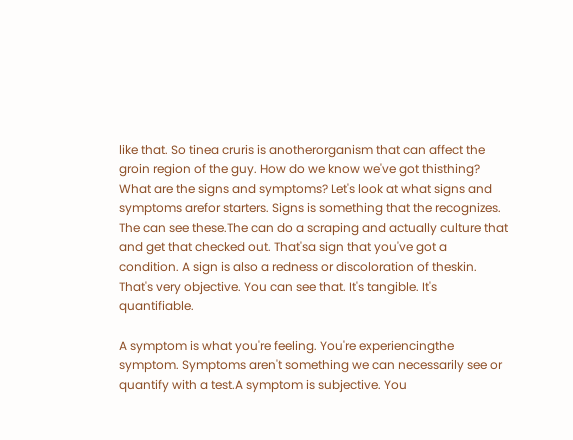like that. So tinea cruris is anotherorganism that can affect the groin region of the guy. How do we know we've got thisthing? What are the signs and symptoms? Let's look at what signs and symptoms arefor starters. Signs is something that the recognizes. The can see these.The can do a scraping and actually culture that and get that checked out. That'sa sign that you've got a condition. A sign is also a redness or discoloration of theskin. That's very objective. You can see that. It's tangible. It's quantifiable.

A symptom is what you're feeling. You're experiencingthe symptom. Symptoms aren't something we can necessarily see or quantify with a test.A symptom is subjective. You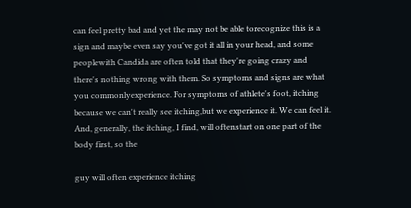can feel pretty bad and yet the may not be able torecognize this is a sign and maybe even say you've got it all in your head, and some peoplewith Candida are often told that they're going crazy and there's nothing wrong with them. So symptoms and signs are what you commonlyexperience. For symptoms of athlete's foot, itching because we can't really see itching,but we experience it. We can feel it. And, generally, the itching, I find, will oftenstart on one part of the body first, so the

guy will often experience itching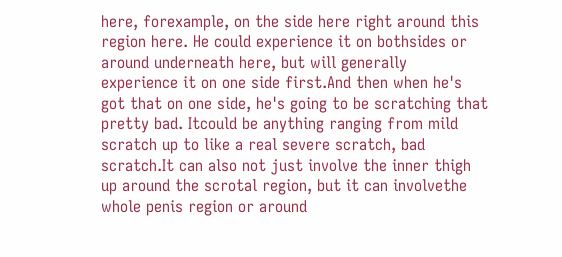here, forexample, on the side here right around this region here. He could experience it on bothsides or around underneath here, but will generally experience it on one side first.And then when he's got that on one side, he's going to be scratching that pretty bad. Itcould be anything ranging from mild scratch up to like a real severe scratch, bad scratch.It can also not just involve the inner thigh up around the scrotal region, but it can involvethe whole penis region or around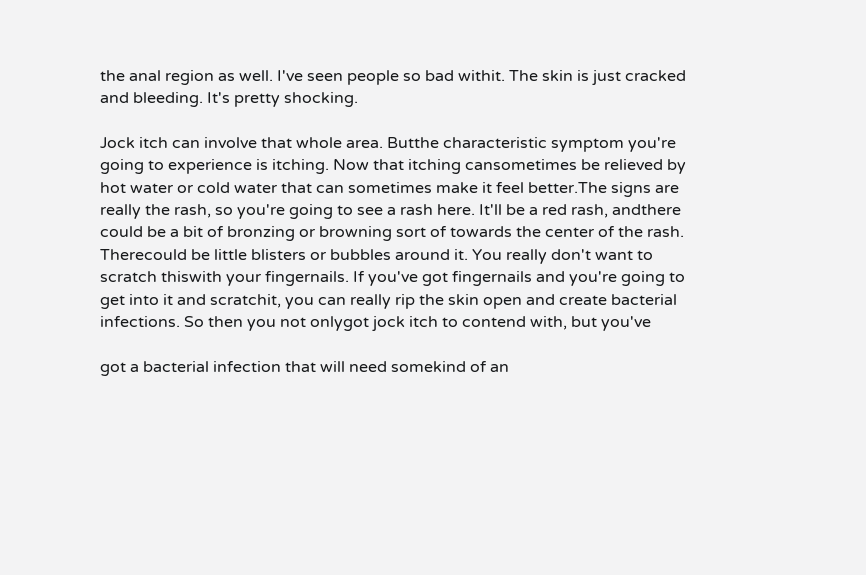the anal region as well. I've seen people so bad withit. The skin is just cracked and bleeding. It's pretty shocking.

Jock itch can involve that whole area. Butthe characteristic symptom you're going to experience is itching. Now that itching cansometimes be relieved by hot water or cold water that can sometimes make it feel better.The signs are really the rash, so you're going to see a rash here. It'll be a red rash, andthere could be a bit of bronzing or browning sort of towards the center of the rash. Therecould be little blisters or bubbles around it. You really don't want to scratch thiswith your fingernails. If you've got fingernails and you're going to get into it and scratchit, you can really rip the skin open and create bacterial infections. So then you not onlygot jock itch to contend with, but you've

got a bacterial infection that will need somekind of an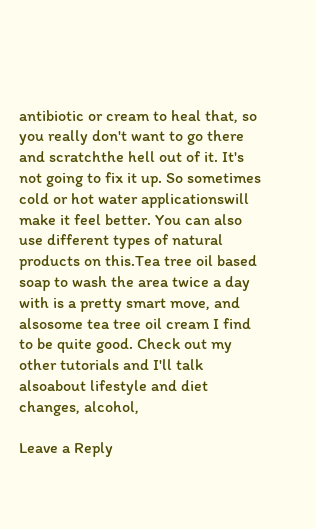antibiotic or cream to heal that, so you really don't want to go there and scratchthe hell out of it. It's not going to fix it up. So sometimes cold or hot water applicationswill make it feel better. You can also use different types of natural products on this.Tea tree oil based soap to wash the area twice a day with is a pretty smart move, and alsosome tea tree oil cream I find to be quite good. Check out my other tutorials and I'll talk alsoabout lifestyle and diet changes, alcohol,

Leave a Reply